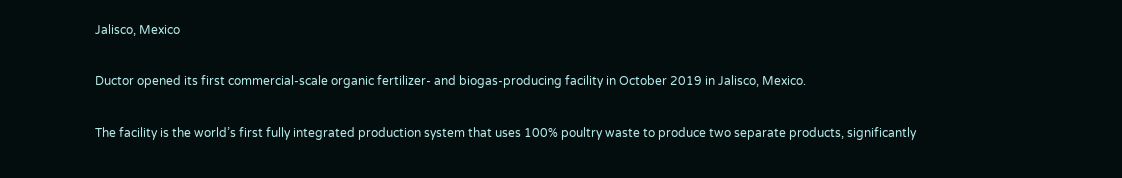Jalisco, Mexico

Ductor opened its first commercial-scale organic fertilizer- and biogas-producing facility in October 2019 in Jalisco, Mexico.

The facility is the world’s first fully integrated production system that uses 100% poultry waste to produce two separate products, significantly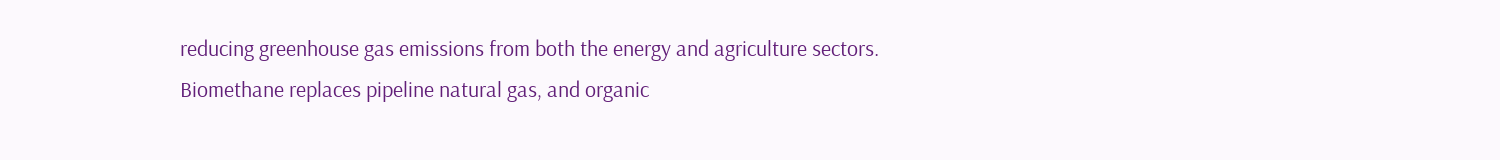reducing greenhouse gas emissions from both the energy and agriculture sectors. Biomethane replaces pipeline natural gas, and organic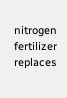nitrogen fertilizer replaces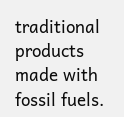traditional products made with fossil fuels.